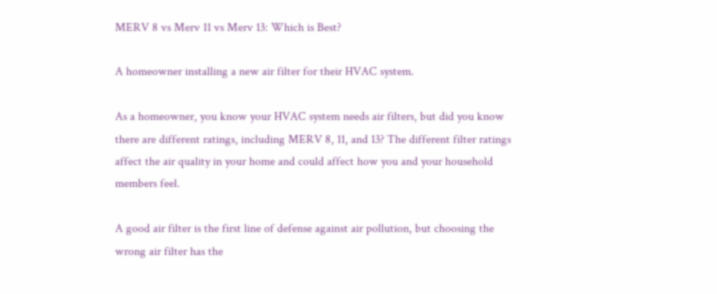MERV 8 vs Merv 11 vs Merv 13: Which is Best?

A homeowner installing a new air filter for their HVAC system.

As a homeowner, you know your HVAC system needs air filters, but did you know there are different ratings, including MERV 8, 11, and 13? The different filter ratings affect the air quality in your home and could affect how you and your household members feel.

A good air filter is the first line of defense against air pollution, but choosing the wrong air filter has the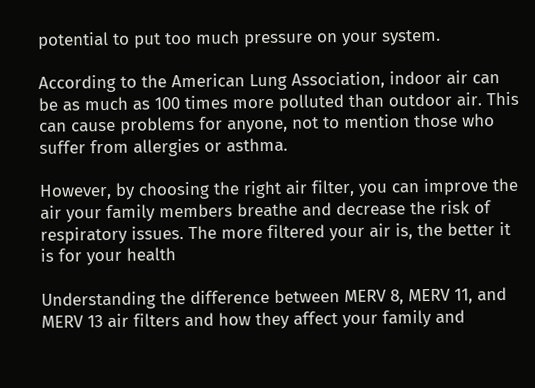potential to put too much pressure on your system.

According to the American Lung Association, indoor air can be as much as 100 times more polluted than outdoor air. This can cause problems for anyone, not to mention those who suffer from allergies or asthma.

However, by choosing the right air filter, you can improve the air your family members breathe and decrease the risk of respiratory issues. The more filtered your air is, the better it is for your health

Understanding the difference between MERV 8, MERV 11, and MERV 13 air filters and how they affect your family and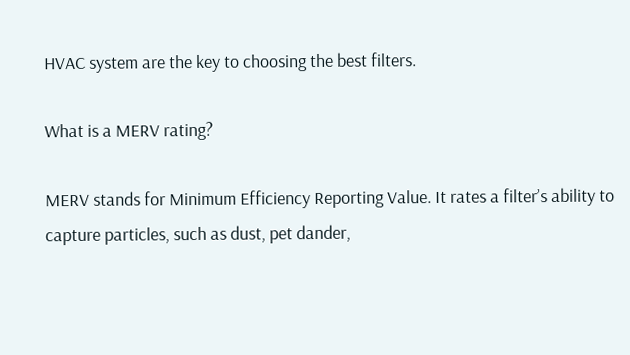HVAC system are the key to choosing the best filters.

What is a MERV rating?

MERV stands for Minimum Efficiency Reporting Value. It rates a filter’s ability to capture particles, such as dust, pet dander,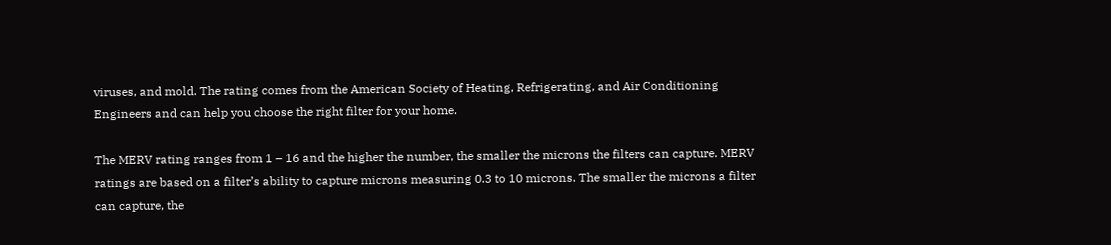viruses, and mold. The rating comes from the American Society of Heating, Refrigerating, and Air Conditioning Engineers and can help you choose the right filter for your home.

The MERV rating ranges from 1 – 16 and the higher the number, the smaller the microns the filters can capture. MERV ratings are based on a filter’s ability to capture microns measuring 0.3 to 10 microns. The smaller the microns a filter can capture, the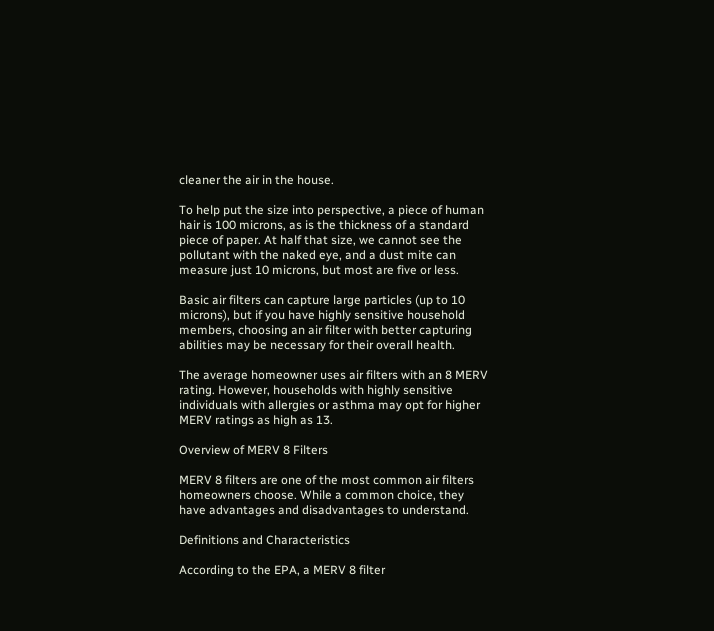cleaner the air in the house.

To help put the size into perspective, a piece of human hair is 100 microns, as is the thickness of a standard piece of paper. At half that size, we cannot see the pollutant with the naked eye, and a dust mite can measure just 10 microns, but most are five or less.

Basic air filters can capture large particles (up to 10 microns), but if you have highly sensitive household members, choosing an air filter with better capturing abilities may be necessary for their overall health.

The average homeowner uses air filters with an 8 MERV rating. However, households with highly sensitive individuals with allergies or asthma may opt for higher MERV ratings as high as 13.

Overview of MERV 8 Filters

MERV 8 filters are one of the most common air filters homeowners choose. While a common choice, they have advantages and disadvantages to understand.

Definitions and Characteristics

According to the EPA, a MERV 8 filter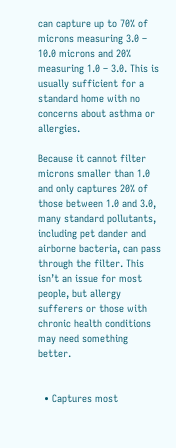can capture up to 70% of microns measuring 3.0 – 10.0 microns and 20% measuring 1.0 – 3.0. This is usually sufficient for a standard home with no concerns about asthma or allergies.

Because it cannot filter microns smaller than 1.0 and only captures 20% of those between 1.0 and 3.0, many standard pollutants, including pet dander and airborne bacteria, can pass through the filter. This isn’t an issue for most people, but allergy sufferers or those with chronic health conditions may need something better.


  • Captures most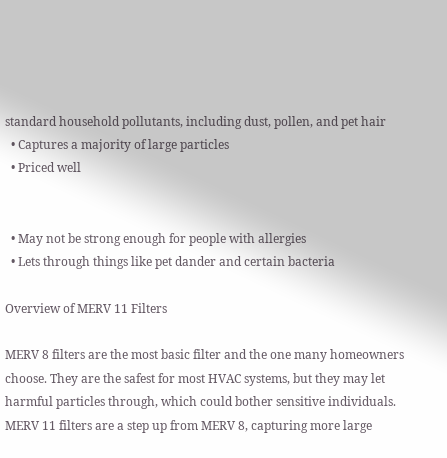standard household pollutants, including dust, pollen, and pet hair
  • Captures a majority of large particles
  • Priced well


  • May not be strong enough for people with allergies
  • Lets through things like pet dander and certain bacteria

Overview of MERV 11 Filters

MERV 8 filters are the most basic filter and the one many homeowners choose. They are the safest for most HVAC systems, but they may let harmful particles through, which could bother sensitive individuals. MERV 11 filters are a step up from MERV 8, capturing more large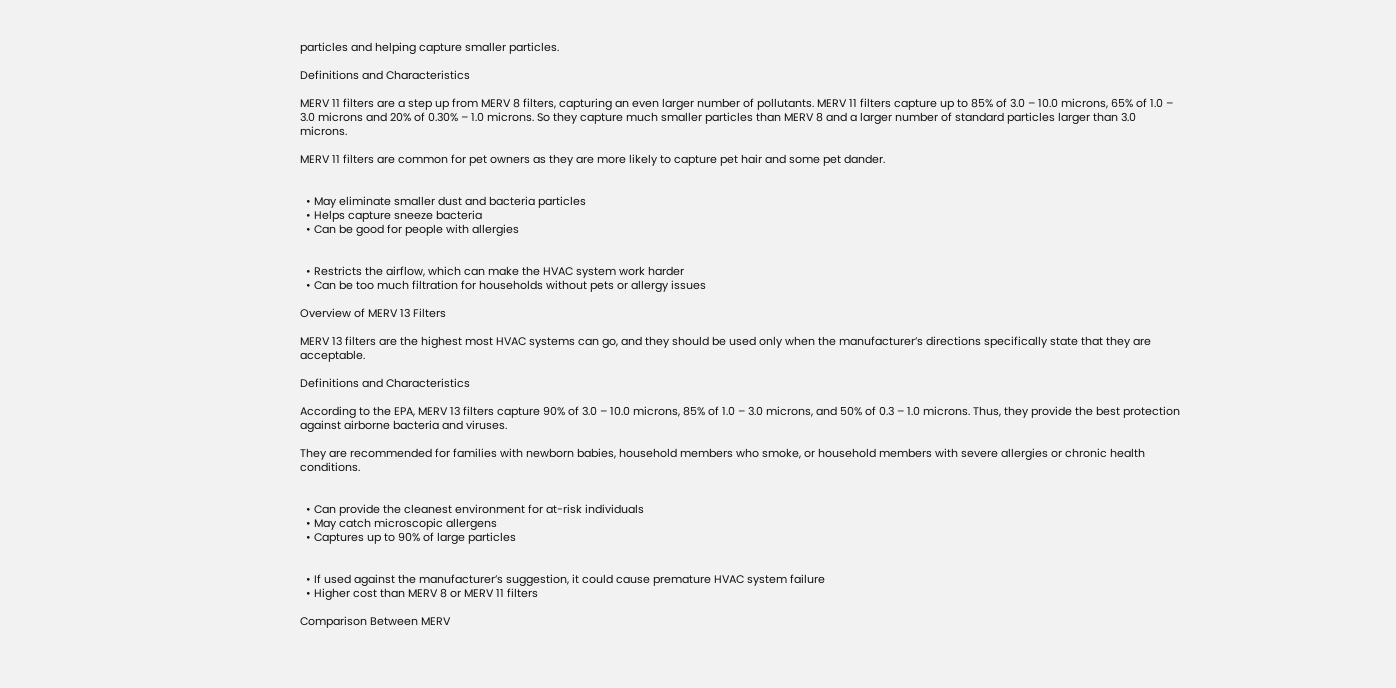particles and helping capture smaller particles.

Definitions and Characteristics

MERV 11 filters are a step up from MERV 8 filters, capturing an even larger number of pollutants. MERV 11 filters capture up to 85% of 3.0 – 10.0 microns, 65% of 1.0 – 3.0 microns and 20% of 0.30% – 1.0 microns. So they capture much smaller particles than MERV 8 and a larger number of standard particles larger than 3.0 microns.

MERV 11 filters are common for pet owners as they are more likely to capture pet hair and some pet dander.


  • May eliminate smaller dust and bacteria particles
  • Helps capture sneeze bacteria
  • Can be good for people with allergies


  • Restricts the airflow, which can make the HVAC system work harder
  • Can be too much filtration for households without pets or allergy issues

Overview of MERV 13 Filters

MERV 13 filters are the highest most HVAC systems can go, and they should be used only when the manufacturer’s directions specifically state that they are acceptable.

Definitions and Characteristics

According to the EPA, MERV 13 filters capture 90% of 3.0 – 10.0 microns, 85% of 1.0 – 3.0 microns, and 50% of 0.3 – 1.0 microns. Thus, they provide the best protection against airborne bacteria and viruses.

They are recommended for families with newborn babies, household members who smoke, or household members with severe allergies or chronic health conditions.


  • Can provide the cleanest environment for at-risk individuals
  • May catch microscopic allergens
  • Captures up to 90% of large particles


  • If used against the manufacturer’s suggestion, it could cause premature HVAC system failure
  • Higher cost than MERV 8 or MERV 11 filters

Comparison Between MERV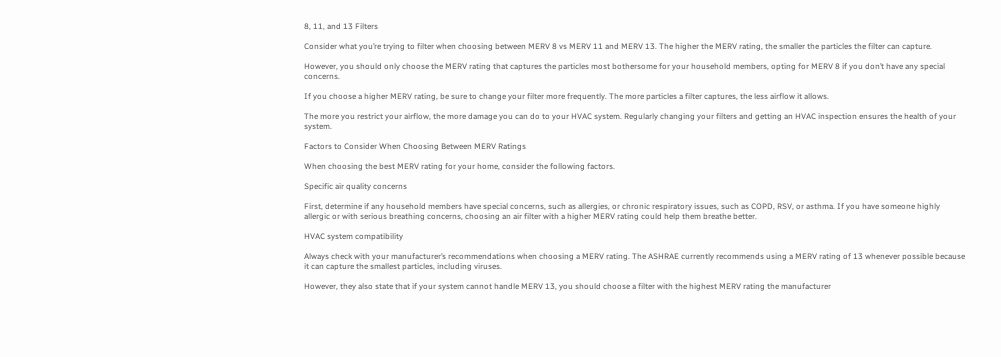8, 11, and 13 Filters

Consider what you’re trying to filter when choosing between MERV 8 vs MERV 11 and MERV 13. The higher the MERV rating, the smaller the particles the filter can capture.

However, you should only choose the MERV rating that captures the particles most bothersome for your household members, opting for MERV 8 if you don’t have any special concerns.

If you choose a higher MERV rating, be sure to change your filter more frequently. The more particles a filter captures, the less airflow it allows.

The more you restrict your airflow, the more damage you can do to your HVAC system. Regularly changing your filters and getting an HVAC inspection ensures the health of your system.

Factors to Consider When Choosing Between MERV Ratings

When choosing the best MERV rating for your home, consider the following factors.

Specific air quality concerns

First, determine if any household members have special concerns, such as allergies, or chronic respiratory issues, such as COPD, RSV, or asthma. If you have someone highly allergic or with serious breathing concerns, choosing an air filter with a higher MERV rating could help them breathe better.

HVAC system compatibility

Always check with your manufacturer’s recommendations when choosing a MERV rating. The ASHRAE currently recommends using a MERV rating of 13 whenever possible because it can capture the smallest particles, including viruses.

However, they also state that if your system cannot handle MERV 13, you should choose a filter with the highest MERV rating the manufacturer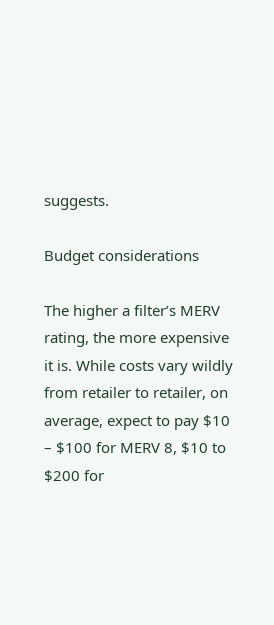suggests.

Budget considerations

The higher a filter’s MERV rating, the more expensive it is. While costs vary wildly from retailer to retailer, on average, expect to pay $10 – $100 for MERV 8, $10 to $200 for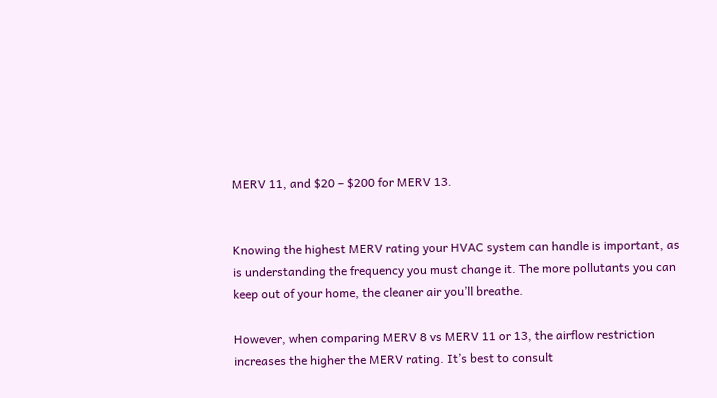MERV 11, and $20 – $200 for MERV 13.


Knowing the highest MERV rating your HVAC system can handle is important, as is understanding the frequency you must change it. The more pollutants you can keep out of your home, the cleaner air you’ll breathe.

However, when comparing MERV 8 vs MERV 11 or 13, the airflow restriction increases the higher the MERV rating. It’s best to consult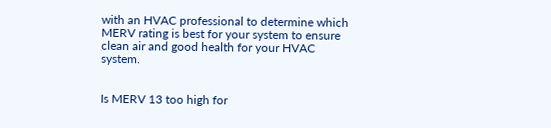with an HVAC professional to determine which MERV rating is best for your system to ensure clean air and good health for your HVAC system.


Is MERV 13 too high for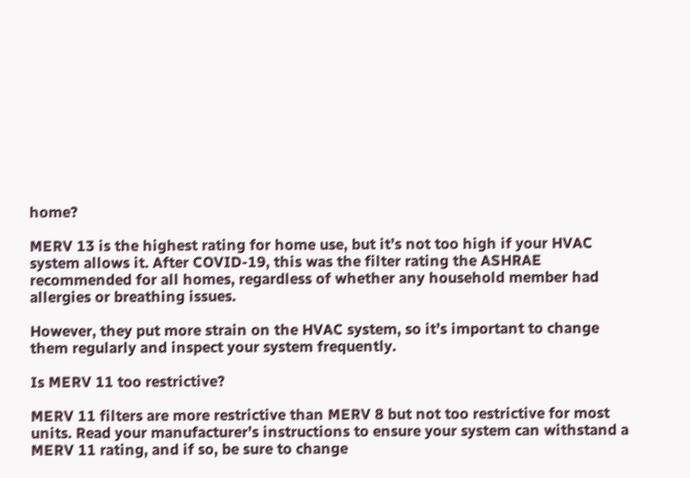home?

MERV 13 is the highest rating for home use, but it’s not too high if your HVAC system allows it. After COVID-19, this was the filter rating the ASHRAE recommended for all homes, regardless of whether any household member had allergies or breathing issues.

However, they put more strain on the HVAC system, so it’s important to change them regularly and inspect your system frequently.

Is MERV 11 too restrictive?

MERV 11 filters are more restrictive than MERV 8 but not too restrictive for most units. Read your manufacturer’s instructions to ensure your system can withstand a MERV 11 rating, and if so, be sure to change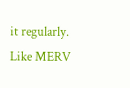it regularly. Like MERV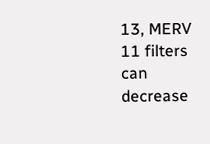13, MERV 11 filters can decrease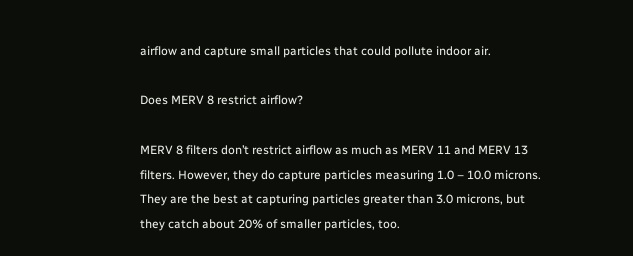airflow and capture small particles that could pollute indoor air.

Does MERV 8 restrict airflow?

MERV 8 filters don’t restrict airflow as much as MERV 11 and MERV 13 filters. However, they do capture particles measuring 1.0 – 10.0 microns. They are the best at capturing particles greater than 3.0 microns, but they catch about 20% of smaller particles, too.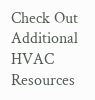Check Out Additional HVAC Resources